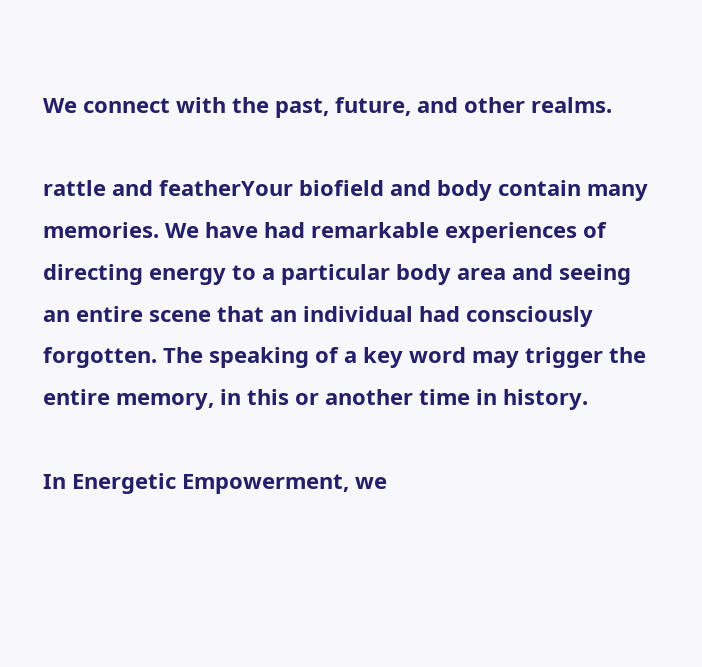We connect with the past, future, and other realms.

rattle and featherYour biofield and body contain many memories. We have had remarkable experiences of directing energy to a particular body area and seeing an entire scene that an individual had consciously forgotten. The speaking of a key word may trigger the entire memory, in this or another time in history.

In Energetic Empowerment, we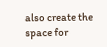also create the space for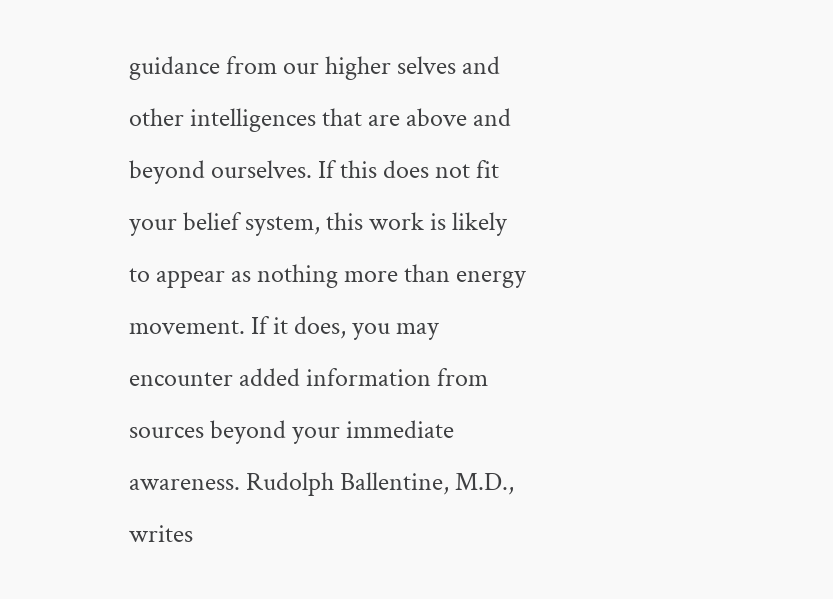guidance from our higher selves and other intelligences that are above and beyond ourselves. If this does not fit your belief system, this work is likely to appear as nothing more than energy movement. If it does, you may encounter added information from sources beyond your immediate awareness. Rudolph Ballentine, M.D., writes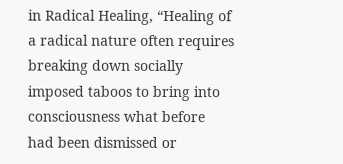in Radical Healing, “Healing of a radical nature often requires breaking down socially imposed taboos to bring into consciousness what before had been dismissed or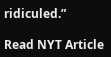ridiculed.”

Read NYT Article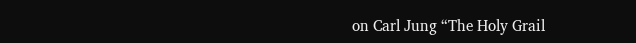on Carl Jung “The Holy Grail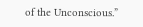of the Unconscious.”